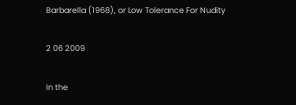Barbarella (1968), or Low Tolerance For Nudity

2 06 2009

In the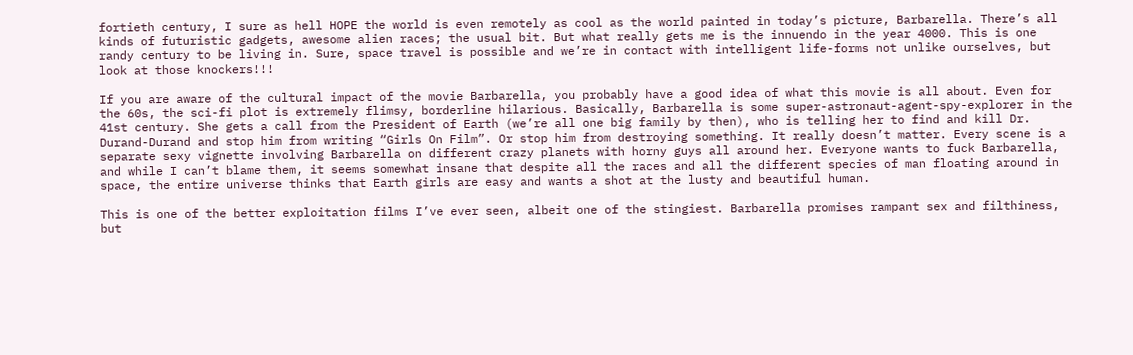fortieth century, I sure as hell HOPE the world is even remotely as cool as the world painted in today’s picture, Barbarella. There’s all kinds of futuristic gadgets, awesome alien races; the usual bit. But what really gets me is the innuendo in the year 4000. This is one randy century to be living in. Sure, space travel is possible and we’re in contact with intelligent life-forms not unlike ourselves, but look at those knockers!!!

If you are aware of the cultural impact of the movie Barbarella, you probably have a good idea of what this movie is all about. Even for the 60s, the sci-fi plot is extremely flimsy, borderline hilarious. Basically, Barbarella is some super-astronaut-agent-spy-explorer in the 41st century. She gets a call from the President of Earth (we’re all one big family by then), who is telling her to find and kill Dr. Durand-Durand and stop him from writing “Girls On Film”. Or stop him from destroying something. It really doesn’t matter. Every scene is a separate sexy vignette involving Barbarella on different crazy planets with horny guys all around her. Everyone wants to fuck Barbarella, and while I can’t blame them, it seems somewhat insane that despite all the races and all the different species of man floating around in space, the entire universe thinks that Earth girls are easy and wants a shot at the lusty and beautiful human.

This is one of the better exploitation films I’ve ever seen, albeit one of the stingiest. Barbarella promises rampant sex and filthiness, but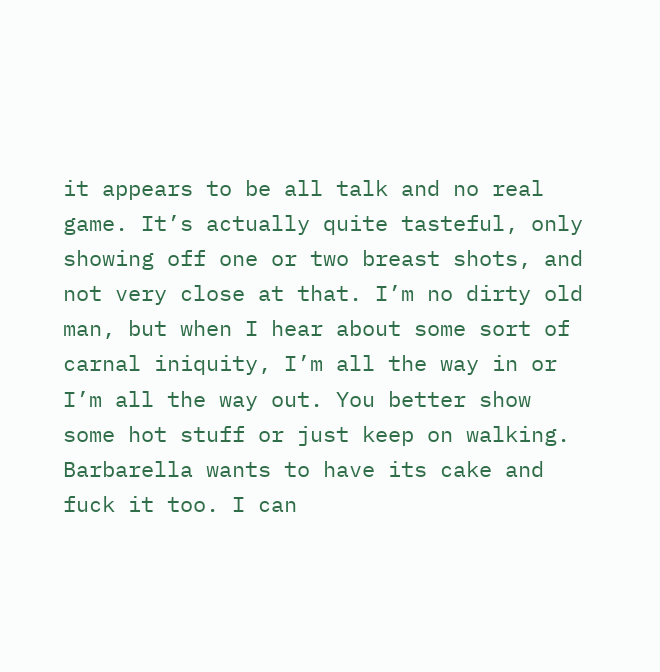it appears to be all talk and no real game. It’s actually quite tasteful, only showing off one or two breast shots, and not very close at that. I’m no dirty old man, but when I hear about some sort of carnal iniquity, I’m all the way in or I’m all the way out. You better show some hot stuff or just keep on walking. Barbarella wants to have its cake and fuck it too. I can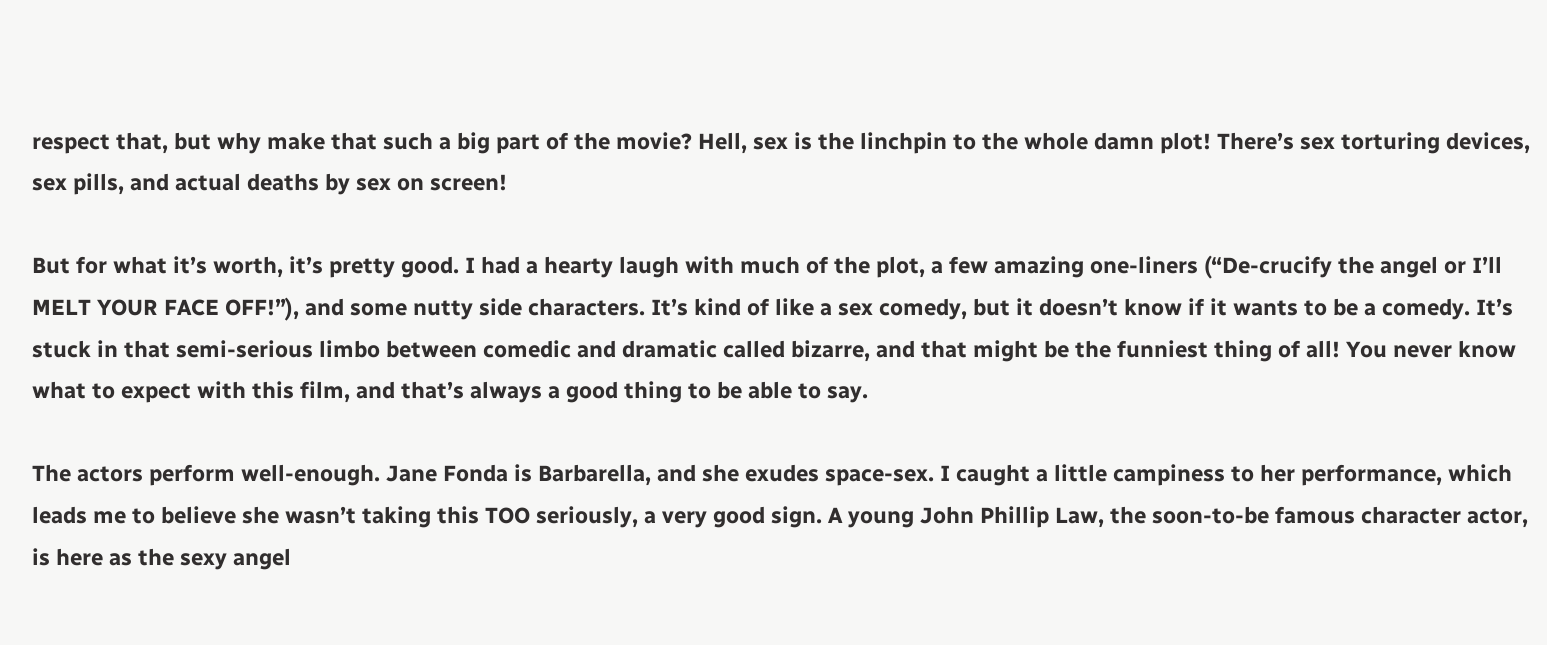respect that, but why make that such a big part of the movie? Hell, sex is the linchpin to the whole damn plot! There’s sex torturing devices, sex pills, and actual deaths by sex on screen!

But for what it’s worth, it’s pretty good. I had a hearty laugh with much of the plot, a few amazing one-liners (“De-crucify the angel or I’ll MELT YOUR FACE OFF!”), and some nutty side characters. It’s kind of like a sex comedy, but it doesn’t know if it wants to be a comedy. It’s stuck in that semi-serious limbo between comedic and dramatic called bizarre, and that might be the funniest thing of all! You never know what to expect with this film, and that’s always a good thing to be able to say.

The actors perform well-enough. Jane Fonda is Barbarella, and she exudes space-sex. I caught a little campiness to her performance, which leads me to believe she wasn’t taking this TOO seriously, a very good sign. A young John Phillip Law, the soon-to-be famous character actor, is here as the sexy angel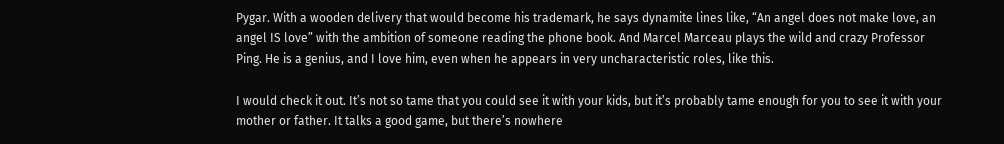Pygar. With a wooden delivery that would become his trademark, he says dynamite lines like, “An angel does not make love, an angel IS love” with the ambition of someone reading the phone book. And Marcel Marceau plays the wild and crazy Professor Ping. He is a genius, and I love him, even when he appears in very uncharacteristic roles, like this.

I would check it out. It’s not so tame that you could see it with your kids, but it’s probably tame enough for you to see it with your mother or father. It talks a good game, but there’s nowhere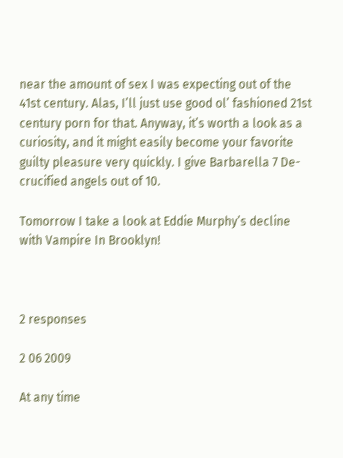near the amount of sex I was expecting out of the 41st century. Alas, I’ll just use good ol’ fashioned 21st century porn for that. Anyway, it’s worth a look as a curiosity, and it might easily become your favorite guilty pleasure very quickly. I give Barbarella 7 De-crucified angels out of 10.

Tomorrow I take a look at Eddie Murphy’s decline with Vampire In Brooklyn!



2 responses

2 06 2009

At any time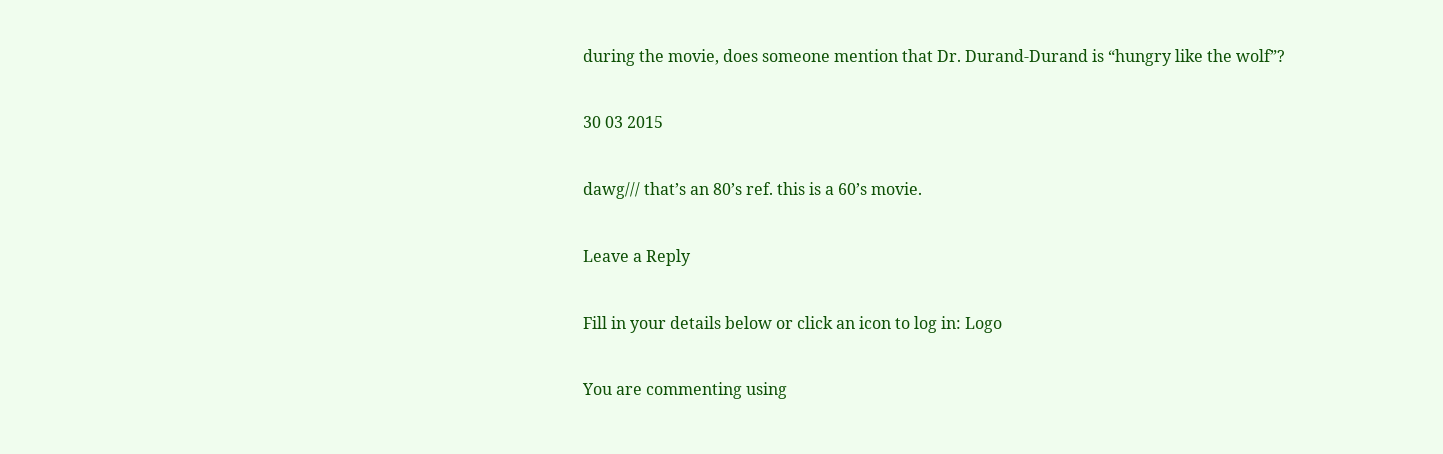during the movie, does someone mention that Dr. Durand-Durand is “hungry like the wolf”?

30 03 2015

dawg/// that’s an 80’s ref. this is a 60’s movie.

Leave a Reply

Fill in your details below or click an icon to log in: Logo

You are commenting using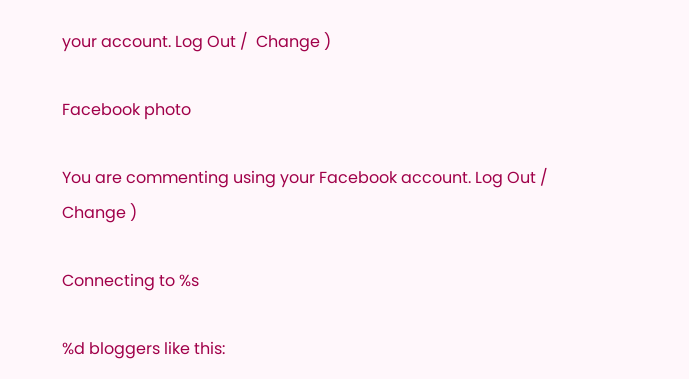your account. Log Out /  Change )

Facebook photo

You are commenting using your Facebook account. Log Out /  Change )

Connecting to %s

%d bloggers like this: